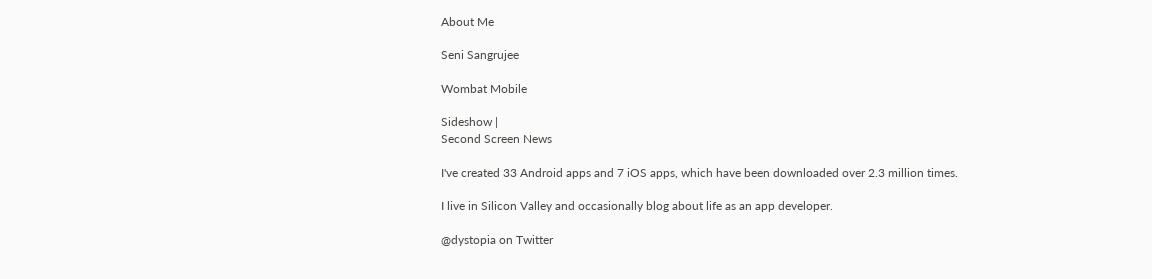About Me

Seni Sangrujee

Wombat Mobile

Sideshow |
Second Screen News

I've created 33 Android apps and 7 iOS apps, which have been downloaded over 2.3 million times.

I live in Silicon Valley and occasionally blog about life as an app developer.

@dystopia on Twitter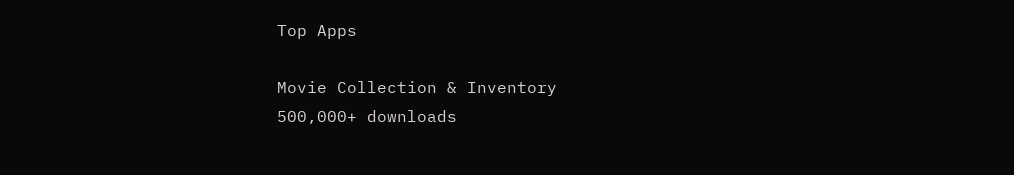Top Apps

Movie Collection & Inventory
500,000+ downloads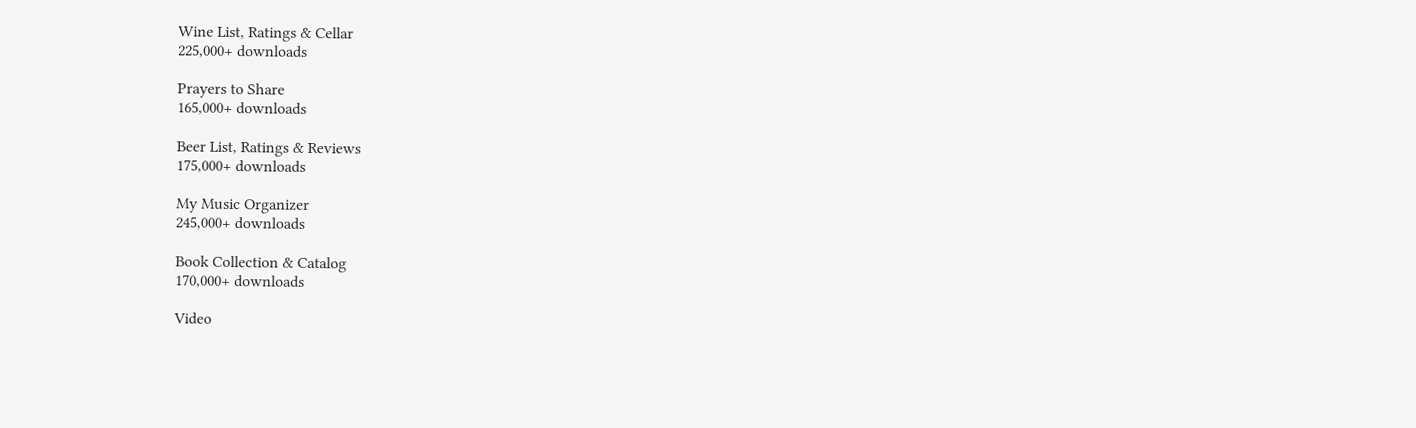Wine List, Ratings & Cellar
225,000+ downloads

Prayers to Share
165,000+ downloads

Beer List, Ratings & Reviews
175,000+ downloads

My Music Organizer
245,000+ downloads

Book Collection & Catalog
170,000+ downloads

Video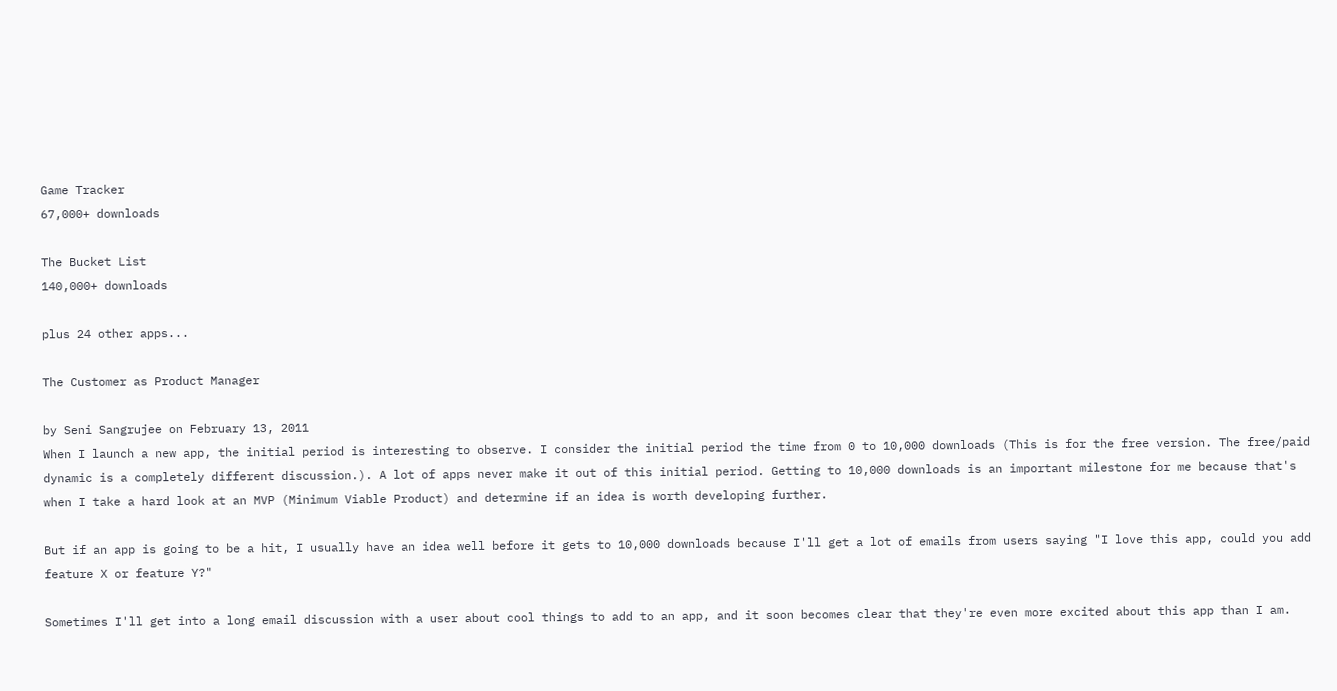Game Tracker
67,000+ downloads

The Bucket List
140,000+ downloads

plus 24 other apps...

The Customer as Product Manager

by Seni Sangrujee on February 13, 2011
When I launch a new app, the initial period is interesting to observe. I consider the initial period the time from 0 to 10,000 downloads (This is for the free version. The free/paid dynamic is a completely different discussion.). A lot of apps never make it out of this initial period. Getting to 10,000 downloads is an important milestone for me because that's when I take a hard look at an MVP (Minimum Viable Product) and determine if an idea is worth developing further.

But if an app is going to be a hit, I usually have an idea well before it gets to 10,000 downloads because I'll get a lot of emails from users saying "I love this app, could you add feature X or feature Y?"

Sometimes I'll get into a long email discussion with a user about cool things to add to an app, and it soon becomes clear that they're even more excited about this app than I am.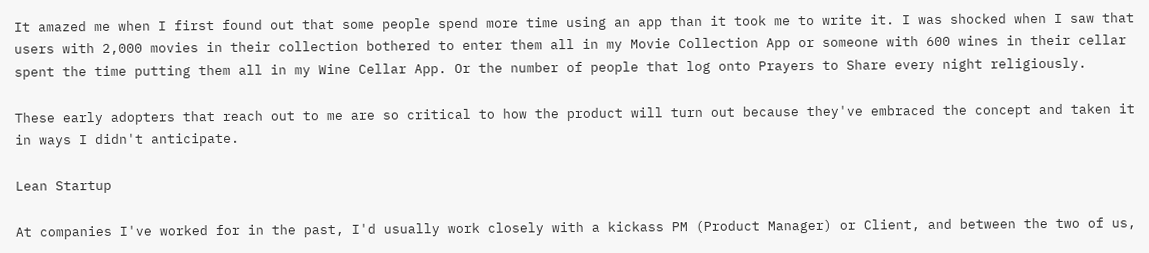It amazed me when I first found out that some people spend more time using an app than it took me to write it. I was shocked when I saw that users with 2,000 movies in their collection bothered to enter them all in my Movie Collection App or someone with 600 wines in their cellar spent the time putting them all in my Wine Cellar App. Or the number of people that log onto Prayers to Share every night religiously.

These early adopters that reach out to me are so critical to how the product will turn out because they've embraced the concept and taken it in ways I didn't anticipate.

Lean Startup

At companies I've worked for in the past, I'd usually work closely with a kickass PM (Product Manager) or Client, and between the two of us,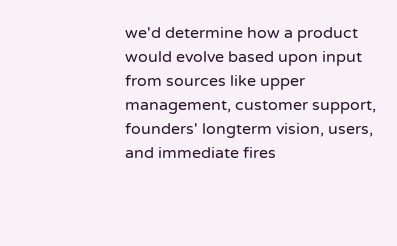we'd determine how a product would evolve based upon input from sources like upper management, customer support, founders' longterm vision, users, and immediate fires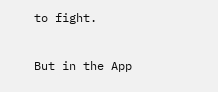to fight.

But in the App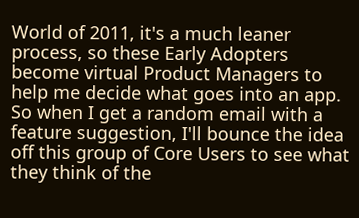World of 2011, it's a much leaner process, so these Early Adopters become virtual Product Managers to help me decide what goes into an app. So when I get a random email with a feature suggestion, I'll bounce the idea off this group of Core Users to see what they think of the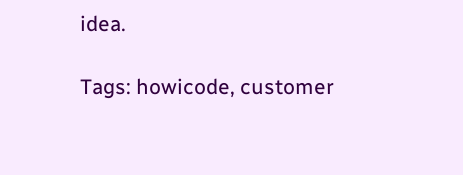idea.

Tags: howicode, customer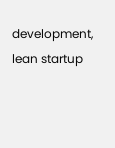development, lean startup